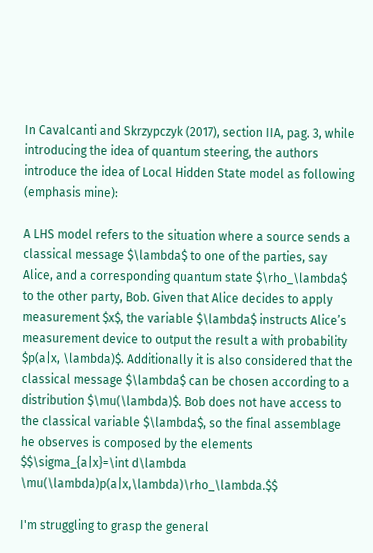In Cavalcanti and Skrzypczyk (2017), section IIA, pag. 3, while introducing the idea of quantum steering, the authors introduce the idea of Local Hidden State model as following (emphasis mine):

A LHS model refers to the situation where a source sends a classical message $\lambda$ to one of the parties, say Alice, and a corresponding quantum state $\rho_\lambda$ to the other party, Bob. Given that Alice decides to apply measurement $x$, the variable $\lambda$ instructs Alice’s measurement device to output the result a with probability $p(a|x, \lambda)$. Additionally it is also considered that the classical message $\lambda$ can be chosen according to a distribution $\mu(\lambda)$. Bob does not have access to the classical variable $\lambda$, so the final assemblage he observes is composed by the elements $$\sigma_{a|x}=\int d\lambda \mu(\lambda)p(a|x,\lambda)\rho_\lambda.$$

I'm struggling to grasp the general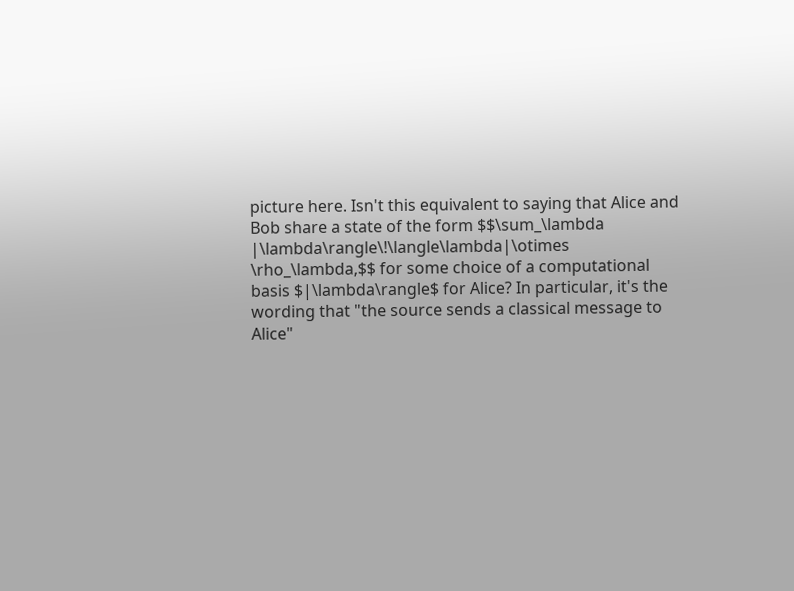picture here. Isn't this equivalent to saying that Alice and Bob share a state of the form $$\sum_\lambda |\lambda\rangle\!\langle\lambda|\otimes \rho_\lambda,$$ for some choice of a computational basis $|\lambda\rangle$ for Alice? In particular, it's the wording that "the source sends a classical message to Alice"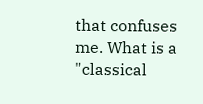that confuses me. What is a "classical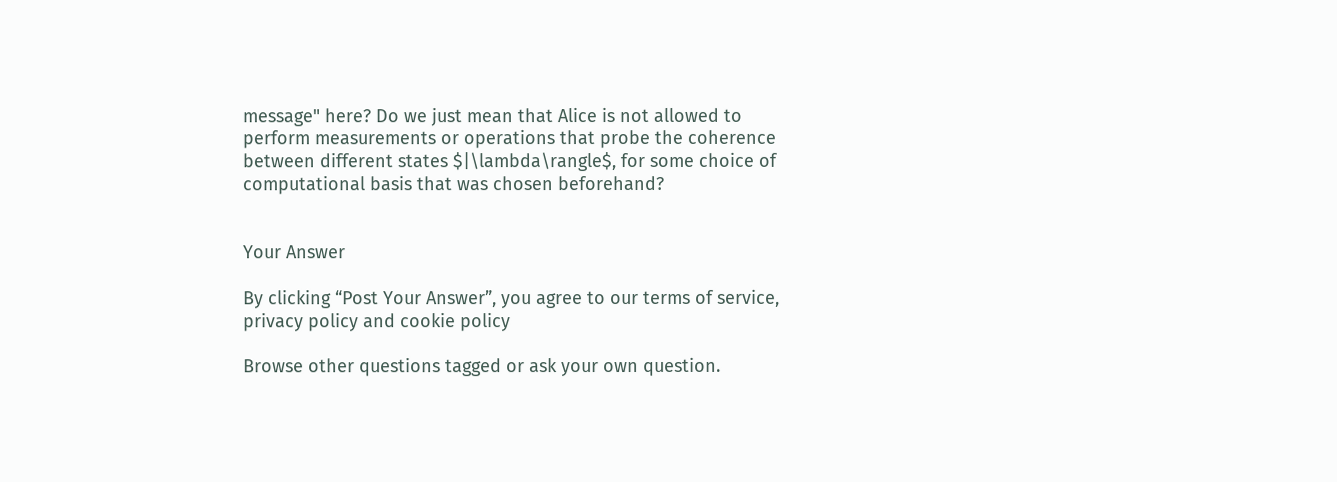message" here? Do we just mean that Alice is not allowed to perform measurements or operations that probe the coherence between different states $|\lambda\rangle$, for some choice of computational basis that was chosen beforehand?


Your Answer

By clicking “Post Your Answer”, you agree to our terms of service, privacy policy and cookie policy

Browse other questions tagged or ask your own question.